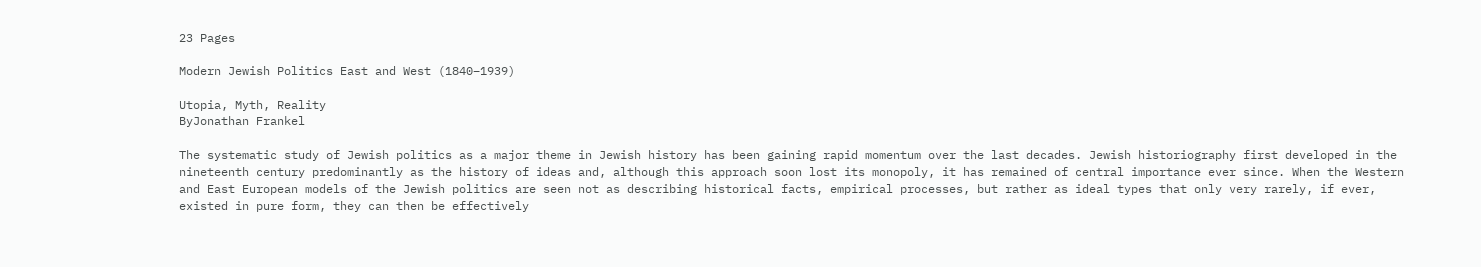23 Pages

Modern Jewish Politics East and West (1840–1939)

Utopia, Myth, Reality
ByJonathan Frankel

The systematic study of Jewish politics as a major theme in Jewish history has been gaining rapid momentum over the last decades. Jewish historiography first developed in the nineteenth century predominantly as the history of ideas and, although this approach soon lost its monopoly, it has remained of central importance ever since. When the Western and East European models of the Jewish politics are seen not as describing historical facts, empirical processes, but rather as ideal types that only very rarely, if ever, existed in pure form, they can then be effectively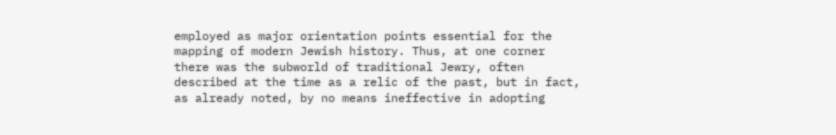employed as major orientation points essential for the mapping of modern Jewish history. Thus, at one corner there was the subworld of traditional Jewry, often described at the time as a relic of the past, but in fact, as already noted, by no means ineffective in adopting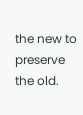the new to preserve the old.